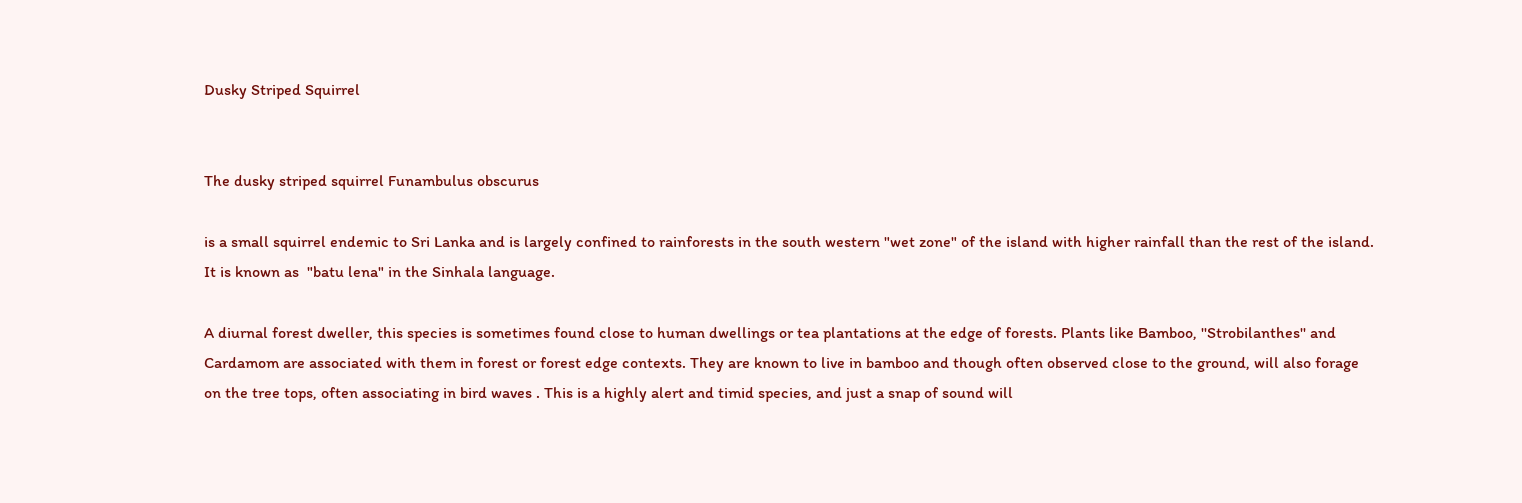Dusky Striped Squirrel


The dusky striped squirrel Funambulus obscurus

is a small squirrel endemic to Sri Lanka and is largely confined to rainforests in the south western "wet zone" of the island with higher rainfall than the rest of the island. It is known as  "batu lena" in the Sinhala language.

A diurnal forest dweller, this species is sometimes found close to human dwellings or tea plantations at the edge of forests. Plants like Bamboo, ''Strobilanthes'' and Cardamom are associated with them in forest or forest edge contexts. They are known to live in bamboo and though often observed close to the ground, will also forage on the tree tops, often associating in bird waves . This is a highly alert and timid species, and just a snap of sound will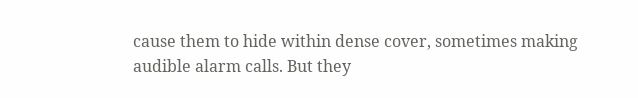cause them to hide within dense cover, sometimes making audible alarm calls. But they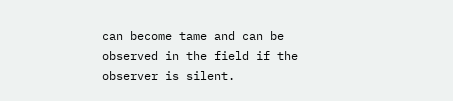can become tame and can be observed in the field if the observer is silent.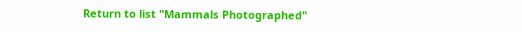Return to list "Mammals Photographed"